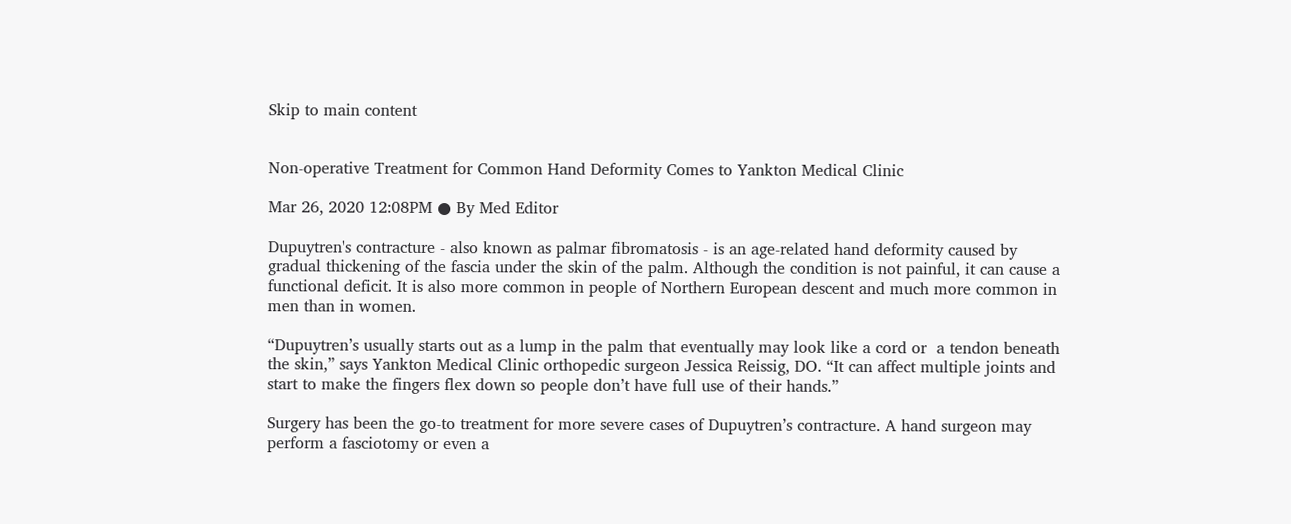Skip to main content


Non-operative Treatment for Common Hand Deformity Comes to Yankton Medical Clinic

Mar 26, 2020 12:08PM ● By Med Editor

Dupuytren's contracture - also known as palmar fibromatosis - is an age-related hand deformity caused by gradual thickening of the fascia under the skin of the palm. Although the condition is not painful, it can cause a functional deficit. It is also more common in people of Northern European descent and much more common in men than in women.

“Dupuytren’s usually starts out as a lump in the palm that eventually may look like a cord or  a tendon beneath the skin,” says Yankton Medical Clinic orthopedic surgeon Jessica Reissig, DO. “It can affect multiple joints and start to make the fingers flex down so people don’t have full use of their hands.”

Surgery has been the go-to treatment for more severe cases of Dupuytren’s contracture. A hand surgeon may perform a fasciotomy or even a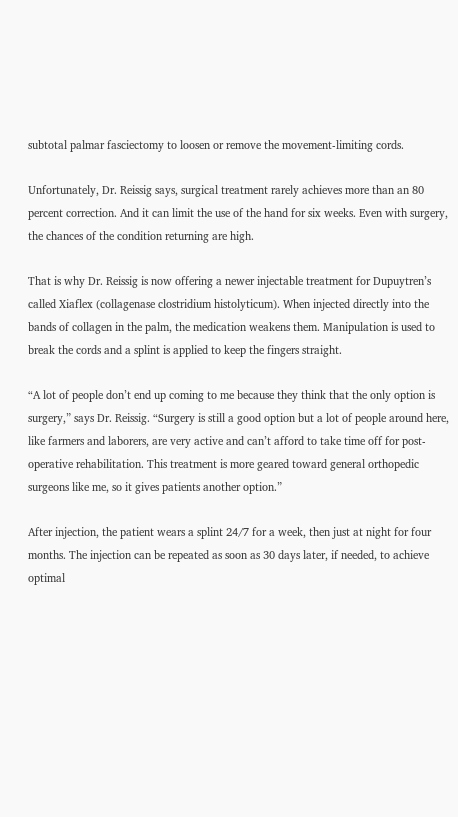subtotal palmar fasciectomy to loosen or remove the movement-limiting cords.

Unfortunately, Dr. Reissig says, surgical treatment rarely achieves more than an 80 percent correction. And it can limit the use of the hand for six weeks. Even with surgery, the chances of the condition returning are high.

That is why Dr. Reissig is now offering a newer injectable treatment for Dupuytren’s called Xiaflex (collagenase clostridium histolyticum). When injected directly into the bands of collagen in the palm, the medication weakens them. Manipulation is used to break the cords and a splint is applied to keep the fingers straight.

“A lot of people don’t end up coming to me because they think that the only option is surgery,” says Dr. Reissig. “Surgery is still a good option but a lot of people around here, like farmers and laborers, are very active and can’t afford to take time off for post-operative rehabilitation. This treatment is more geared toward general orthopedic surgeons like me, so it gives patients another option.”

After injection, the patient wears a splint 24/7 for a week, then just at night for four months. The injection can be repeated as soon as 30 days later, if needed, to achieve optimal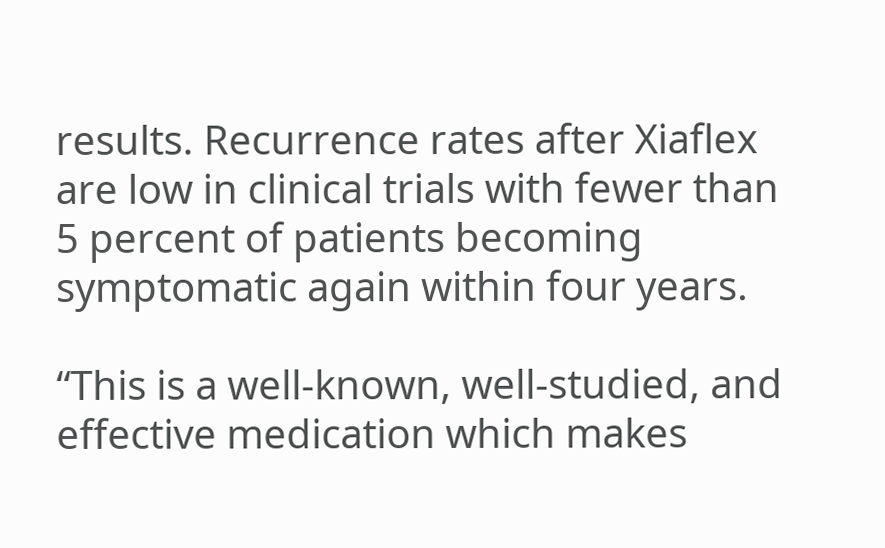results. Recurrence rates after Xiaflex are low in clinical trials with fewer than 5 percent of patients becoming symptomatic again within four years.

“This is a well-known, well-studied, and effective medication which makes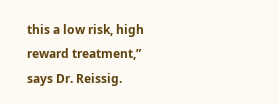this a low risk, high reward treatment,” says Dr. Reissig.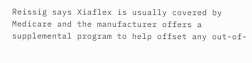Reissig says Xiaflex is usually covered by Medicare and the manufacturer offers a supplemental program to help offset any out-of-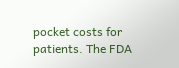pocket costs for patients. The FDA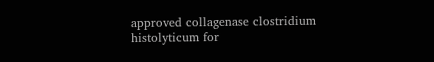approved collagenase clostridium histolyticum for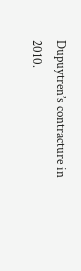Dupuytren’s contracture in 2010.